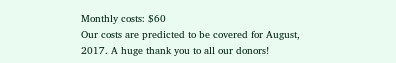Monthly costs: $60
Our costs are predicted to be covered for August, 2017. A huge thank you to all our donors!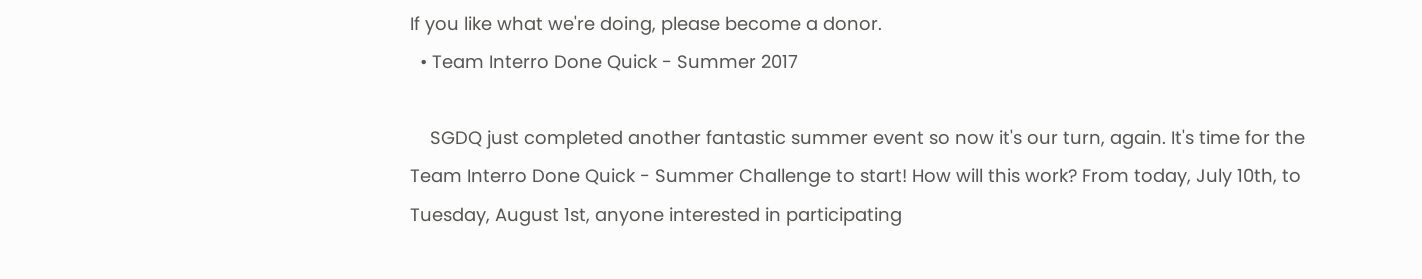If you like what we're doing, please become a donor.
  • Team Interro Done Quick - Summer 2017

    SGDQ just completed another fantastic summer event so now it's our turn, again. It's time for the Team Interro Done Quick - Summer Challenge to start! How will this work? From today, July 10th, to Tuesday, August 1st, anyone interested in participating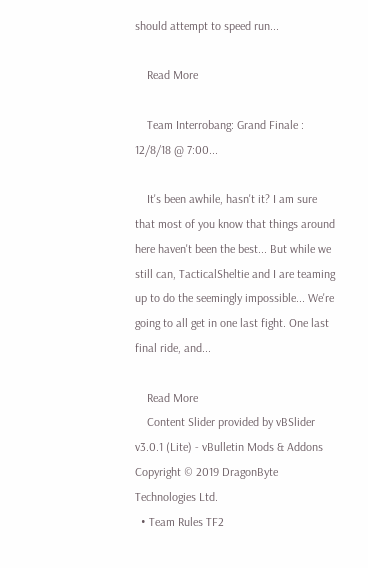should attempt to speed run...

    Read More

    Team Interrobang: Grand Finale : 12/8/18 @ 7:00...

    It's been awhile, hasn't it? I am sure that most of you know that things around here haven't been the best... But while we still can, TacticalSheltie and I are teaming up to do the seemingly impossible... We're going to all get in one last fight. One last final ride, and...

    Read More
    Content Slider provided by vBSlider v3.0.1 (Lite) - vBulletin Mods & Addons Copyright © 2019 DragonByte Technologies Ltd.
  • Team Rules TF2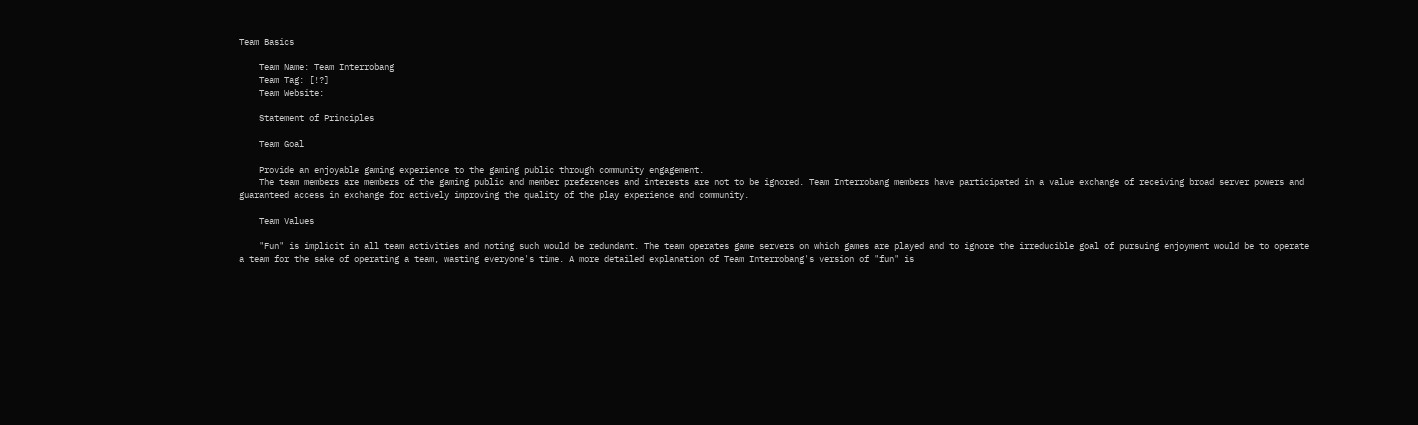Team Basics

    Team Name: Team Interrobang
    Team Tag: [!?]
    Team Website:

    Statement of Principles

    Team Goal

    Provide an enjoyable gaming experience to the gaming public through community engagement.
    The team members are members of the gaming public and member preferences and interests are not to be ignored. Team Interrobang members have participated in a value exchange of receiving broad server powers and guaranteed access in exchange for actively improving the quality of the play experience and community.

    Team Values

    "Fun" is implicit in all team activities and noting such would be redundant. The team operates game servers on which games are played and to ignore the irreducible goal of pursuing enjoyment would be to operate a team for the sake of operating a team, wasting everyone's time. A more detailed explanation of Team Interrobang's version of "fun" is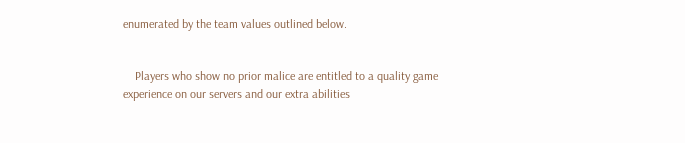enumerated by the team values outlined below.


    Players who show no prior malice are entitled to a quality game experience on our servers and our extra abilities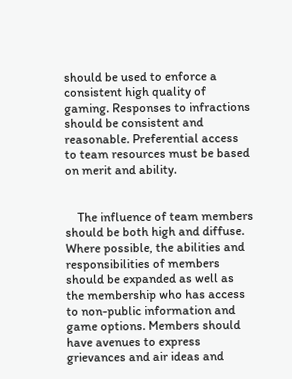should be used to enforce a consistent high quality of gaming. Responses to infractions should be consistent and reasonable. Preferential access to team resources must be based on merit and ability.


    The influence of team members should be both high and diffuse. Where possible, the abilities and responsibilities of members should be expanded as well as the membership who has access to non-public information and game options. Members should have avenues to express grievances and air ideas and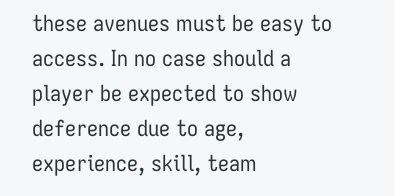these avenues must be easy to access. In no case should a player be expected to show deference due to age, experience, skill, team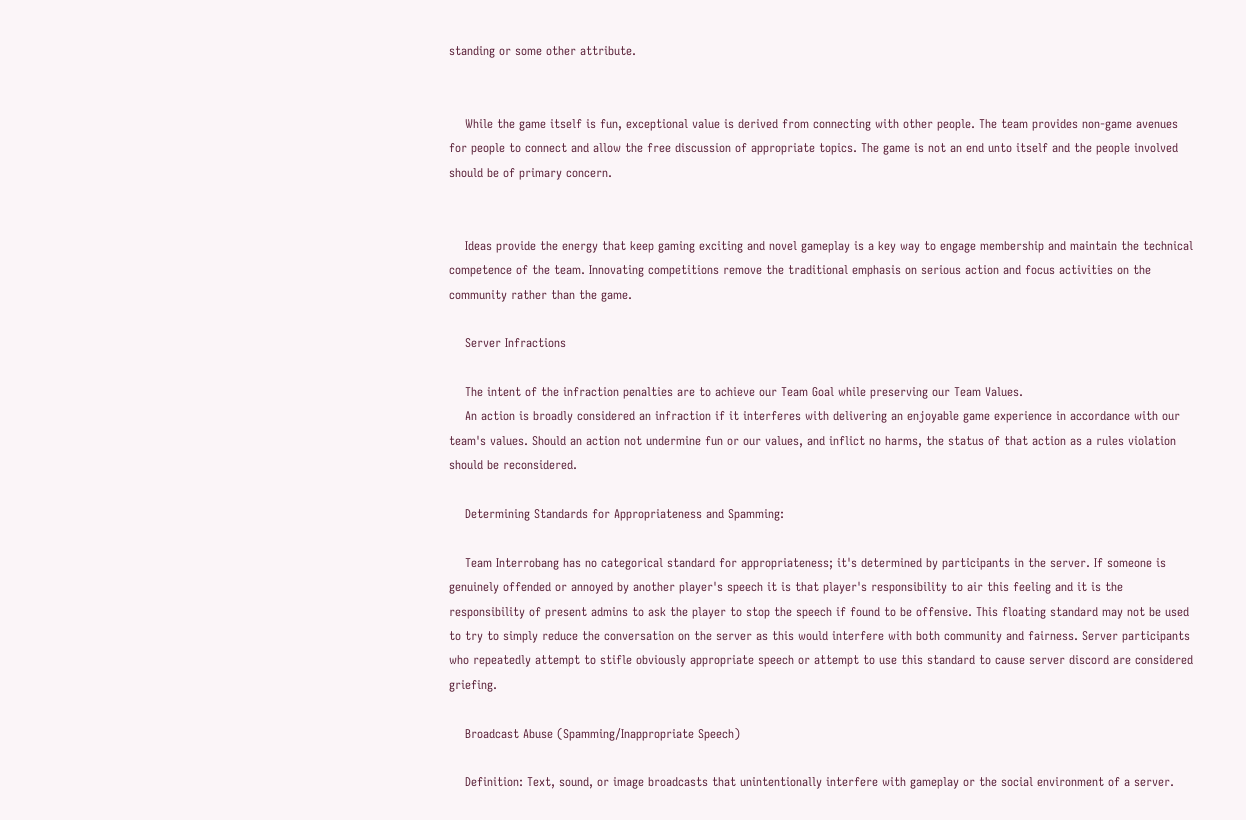standing or some other attribute.


    While the game itself is fun, exceptional value is derived from connecting with other people. The team provides non-game avenues for people to connect and allow the free discussion of appropriate topics. The game is not an end unto itself and the people involved should be of primary concern.


    Ideas provide the energy that keep gaming exciting and novel gameplay is a key way to engage membership and maintain the technical competence of the team. Innovating competitions remove the traditional emphasis on serious action and focus activities on the community rather than the game.

    Server Infractions

    The intent of the infraction penalties are to achieve our Team Goal while preserving our Team Values.
    An action is broadly considered an infraction if it interferes with delivering an enjoyable game experience in accordance with our team's values. Should an action not undermine fun or our values, and inflict no harms, the status of that action as a rules violation should be reconsidered.

    Determining Standards for Appropriateness and Spamming:

    Team Interrobang has no categorical standard for appropriateness; it's determined by participants in the server. If someone is genuinely offended or annoyed by another player's speech it is that player's responsibility to air this feeling and it is the responsibility of present admins to ask the player to stop the speech if found to be offensive. This floating standard may not be used to try to simply reduce the conversation on the server as this would interfere with both community and fairness. Server participants who repeatedly attempt to stifle obviously appropriate speech or attempt to use this standard to cause server discord are considered griefing.

    Broadcast Abuse (Spamming/Inappropriate Speech)

    Definition: Text, sound, or image broadcasts that unintentionally interfere with gameplay or the social environment of a server.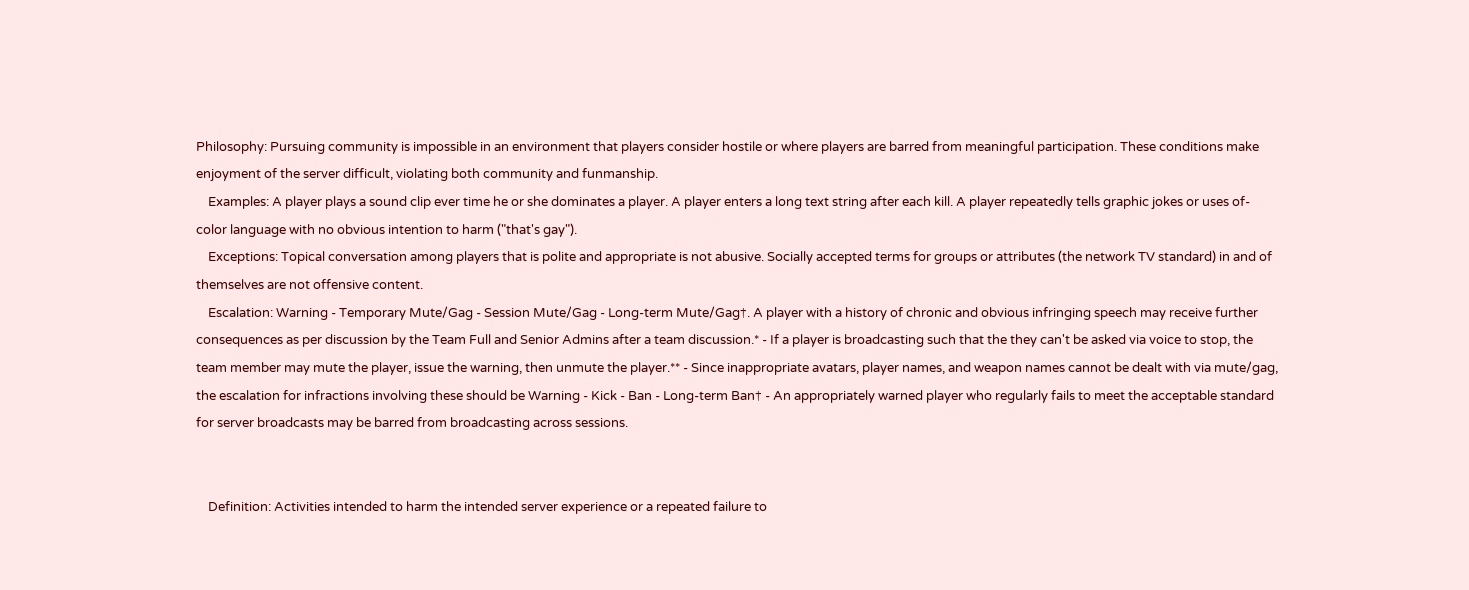Philosophy: Pursuing community is impossible in an environment that players consider hostile or where players are barred from meaningful participation. These conditions make enjoyment of the server difficult, violating both community and funmanship.
    Examples: A player plays a sound clip ever time he or she dominates a player. A player enters a long text string after each kill. A player repeatedly tells graphic jokes or uses of-color language with no obvious intention to harm ("that's gay").
    Exceptions: Topical conversation among players that is polite and appropriate is not abusive. Socially accepted terms for groups or attributes (the network TV standard) in and of themselves are not offensive content.
    Escalation: Warning - Temporary Mute/Gag - Session Mute/Gag - Long-term Mute/Gag†. A player with a history of chronic and obvious infringing speech may receive further consequences as per discussion by the Team Full and Senior Admins after a team discussion.* - If a player is broadcasting such that the they can't be asked via voice to stop, the team member may mute the player, issue the warning, then unmute the player.** - Since inappropriate avatars, player names, and weapon names cannot be dealt with via mute/gag, the escalation for infractions involving these should be Warning - Kick - Ban - Long-term Ban† - An appropriately warned player who regularly fails to meet the acceptable standard for server broadcasts may be barred from broadcasting across sessions.


    Definition: Activities intended to harm the intended server experience or a repeated failure to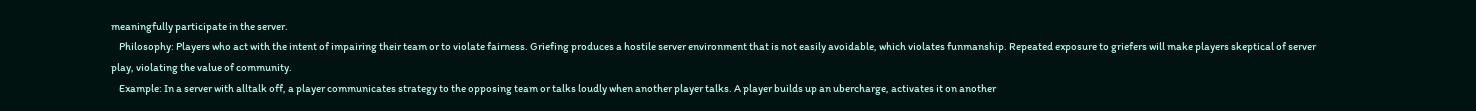meaningfully participate in the server.
    Philosophy: Players who act with the intent of impairing their team or to violate fairness. Griefing produces a hostile server environment that is not easily avoidable, which violates funmanship. Repeated exposure to griefers will make players skeptical of server play, violating the value of community.
    Example: In a server with alltalk off, a player communicates strategy to the opposing team or talks loudly when another player talks. A player builds up an ubercharge, activates it on another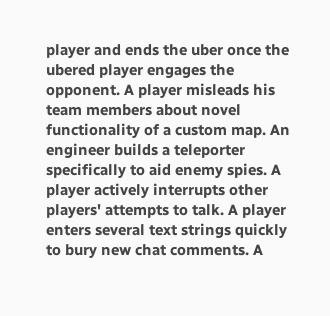player and ends the uber once the ubered player engages the opponent. A player misleads his team members about novel functionality of a custom map. An engineer builds a teleporter specifically to aid enemy spies. A player actively interrupts other players' attempts to talk. A player enters several text strings quickly to bury new chat comments. A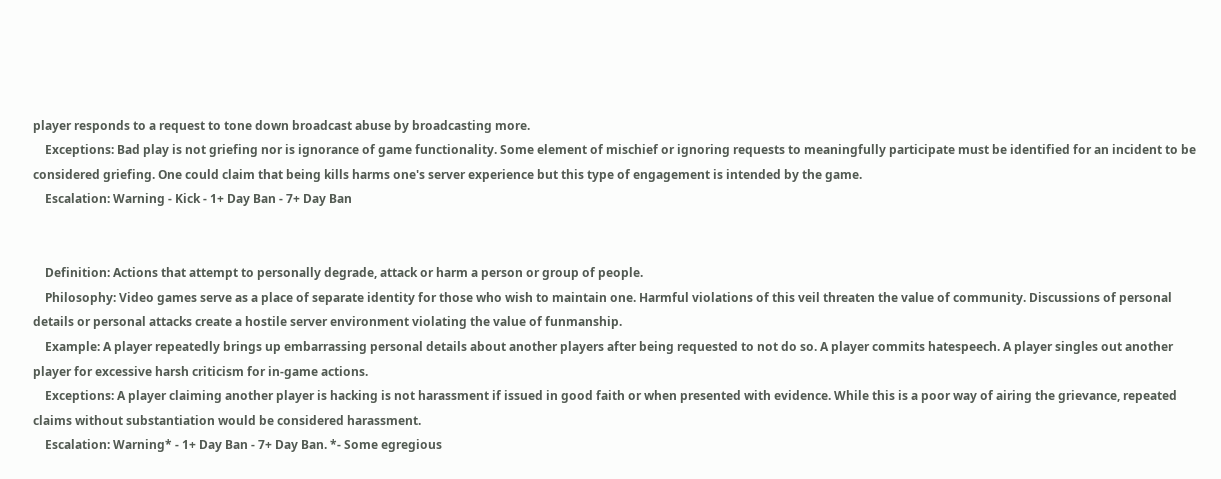player responds to a request to tone down broadcast abuse by broadcasting more.
    Exceptions: Bad play is not griefing nor is ignorance of game functionality. Some element of mischief or ignoring requests to meaningfully participate must be identified for an incident to be considered griefing. One could claim that being kills harms one's server experience but this type of engagement is intended by the game.
    Escalation: Warning - Kick - 1+ Day Ban - 7+ Day Ban


    Definition: Actions that attempt to personally degrade, attack or harm a person or group of people.
    Philosophy: Video games serve as a place of separate identity for those who wish to maintain one. Harmful violations of this veil threaten the value of community. Discussions of personal details or personal attacks create a hostile server environment violating the value of funmanship.
    Example: A player repeatedly brings up embarrassing personal details about another players after being requested to not do so. A player commits hatespeech. A player singles out another player for excessive harsh criticism for in-game actions.
    Exceptions: A player claiming another player is hacking is not harassment if issued in good faith or when presented with evidence. While this is a poor way of airing the grievance, repeated claims without substantiation would be considered harassment.
    Escalation: Warning* - 1+ Day Ban - 7+ Day Ban. *- Some egregious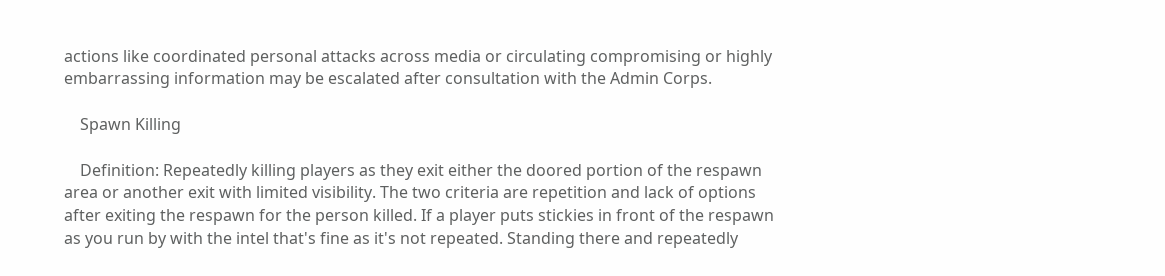actions like coordinated personal attacks across media or circulating compromising or highly embarrassing information may be escalated after consultation with the Admin Corps.

    Spawn Killing

    Definition: Repeatedly killing players as they exit either the doored portion of the respawn area or another exit with limited visibility. The two criteria are repetition and lack of options after exiting the respawn for the person killed. If a player puts stickies in front of the respawn as you run by with the intel that's fine as it's not repeated. Standing there and repeatedly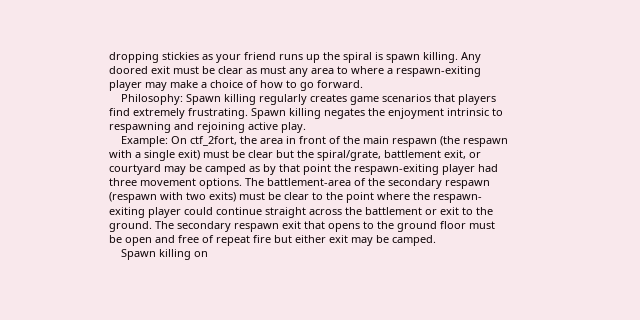dropping stickies as your friend runs up the spiral is spawn killing. Any doored exit must be clear as must any area to where a respawn-exiting player may make a choice of how to go forward.
    Philosophy: Spawn killing regularly creates game scenarios that players find extremely frustrating. Spawn killing negates the enjoyment intrinsic to respawning and rejoining active play.
    Example: On ctf_2fort, the area in front of the main respawn (the respawn with a single exit) must be clear but the spiral/grate, battlement exit, or courtyard may be camped as by that point the respawn-exiting player had three movement options. The battlement-area of the secondary respawn (respawn with two exits) must be clear to the point where the respawn-exiting player could continue straight across the battlement or exit to the ground. The secondary respawn exit that opens to the ground floor must be open and free of repeat fire but either exit may be camped.
    Spawn killing on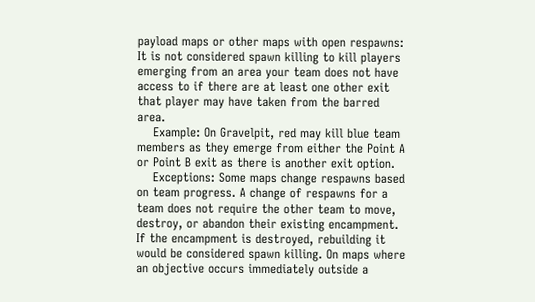payload maps or other maps with open respawns: It is not considered spawn killing to kill players emerging from an area your team does not have access to if there are at least one other exit that player may have taken from the barred area.
    Example: On Gravelpit, red may kill blue team members as they emerge from either the Point A or Point B exit as there is another exit option.
    Exceptions: Some maps change respawns based on team progress. A change of respawns for a team does not require the other team to move, destroy, or abandon their existing encampment. If the encampment is destroyed, rebuilding it would be considered spawn killing. On maps where an objective occurs immediately outside a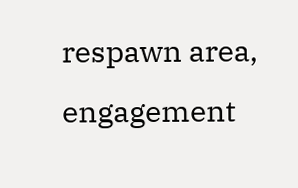respawn area, engagement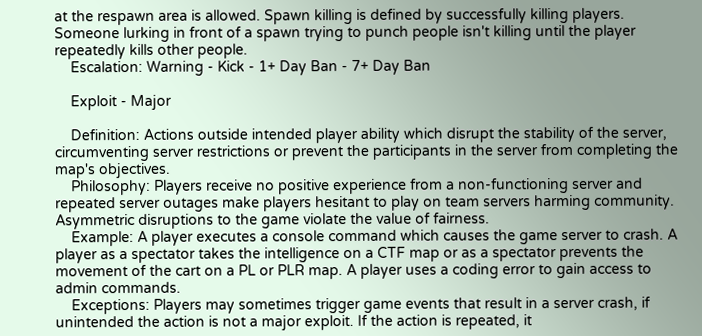at the respawn area is allowed. Spawn killing is defined by successfully killing players. Someone lurking in front of a spawn trying to punch people isn't killing until the player repeatedly kills other people.
    Escalation: Warning - Kick - 1+ Day Ban - 7+ Day Ban

    Exploit - Major

    Definition: Actions outside intended player ability which disrupt the stability of the server, circumventing server restrictions or prevent the participants in the server from completing the map's objectives.
    Philosophy: Players receive no positive experience from a non-functioning server and repeated server outages make players hesitant to play on team servers harming community. Asymmetric disruptions to the game violate the value of fairness.
    Example: A player executes a console command which causes the game server to crash. A player as a spectator takes the intelligence on a CTF map or as a spectator prevents the movement of the cart on a PL or PLR map. A player uses a coding error to gain access to admin commands.
    Exceptions: Players may sometimes trigger game events that result in a server crash, if unintended the action is not a major exploit. If the action is repeated, it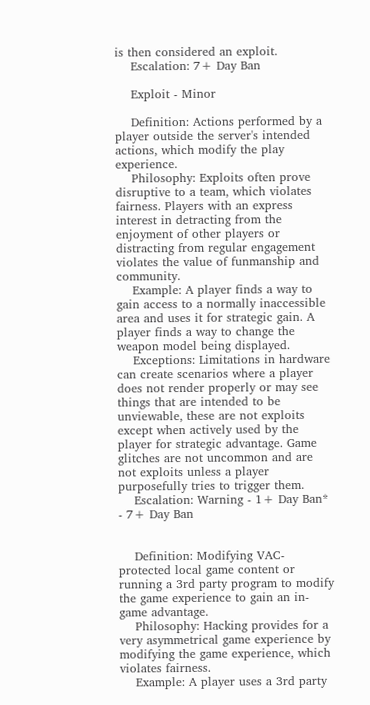is then considered an exploit.
    Escalation: 7+ Day Ban

    Exploit - Minor

    Definition: Actions performed by a player outside the server's intended actions, which modify the play experience.
    Philosophy: Exploits often prove disruptive to a team, which violates fairness. Players with an express interest in detracting from the enjoyment of other players or distracting from regular engagement violates the value of funmanship and community.
    Example: A player finds a way to gain access to a normally inaccessible area and uses it for strategic gain. A player finds a way to change the weapon model being displayed.
    Exceptions: Limitations in hardware can create scenarios where a player does not render properly or may see things that are intended to be unviewable, these are not exploits except when actively used by the player for strategic advantage. Game glitches are not uncommon and are not exploits unless a player purposefully tries to trigger them.
    Escalation: Warning - 1+ Day Ban* - 7+ Day Ban


    Definition: Modifying VAC-protected local game content or running a 3rd party program to modify the game experience to gain an in-game advantage.
    Philosophy: Hacking provides for a very asymmetrical game experience by modifying the game experience, which violates fairness.
    Example: A player uses a 3rd party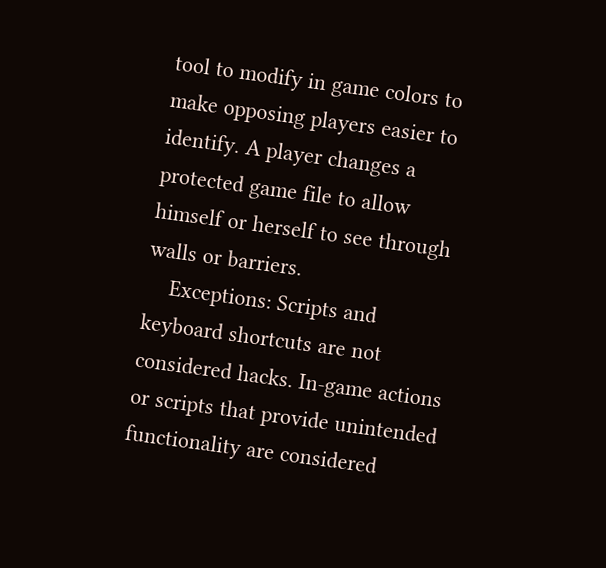tool to modify in game colors to make opposing players easier to identify. A player changes a protected game file to allow himself or herself to see through walls or barriers.
    Exceptions: Scripts and keyboard shortcuts are not considered hacks. In-game actions or scripts that provide unintended functionality are considered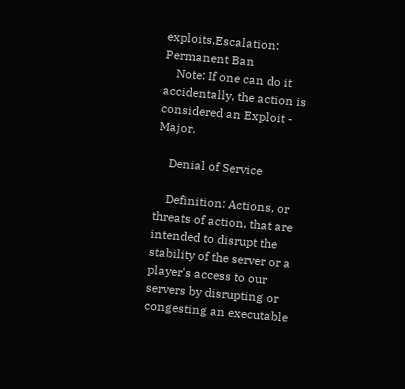exploits.Escalation: Permanent Ban
    Note: If one can do it accidentally, the action is considered an Exploit - Major.

    Denial of Service

    Definition: Actions, or threats of action, that are intended to disrupt the stability of the server or a player's access to our servers by disrupting or congesting an executable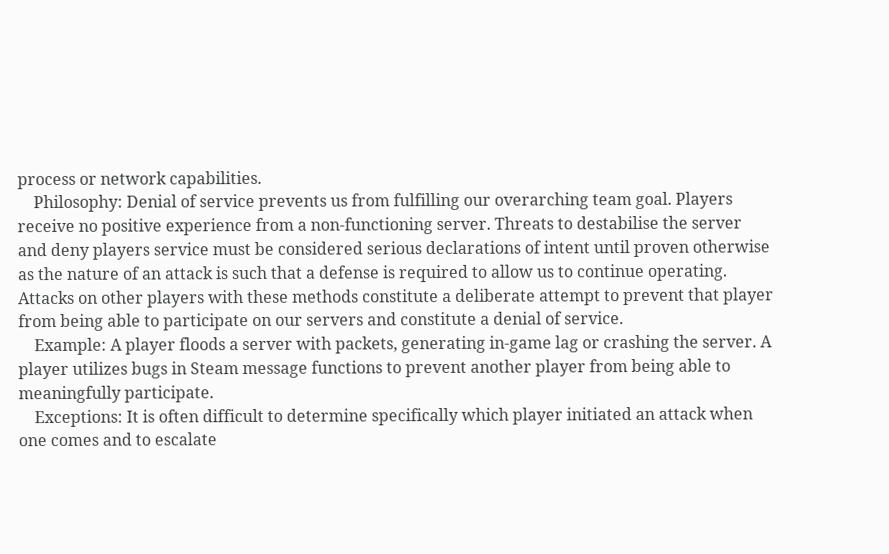process or network capabilities.
    Philosophy: Denial of service prevents us from fulfilling our overarching team goal. Players receive no positive experience from a non-functioning server. Threats to destabilise the server and deny players service must be considered serious declarations of intent until proven otherwise as the nature of an attack is such that a defense is required to allow us to continue operating. Attacks on other players with these methods constitute a deliberate attempt to prevent that player from being able to participate on our servers and constitute a denial of service.
    Example: A player floods a server with packets, generating in-game lag or crashing the server. A player utilizes bugs in Steam message functions to prevent another player from being able to meaningfully participate.
    Exceptions: It is often difficult to determine specifically which player initiated an attack when one comes and to escalate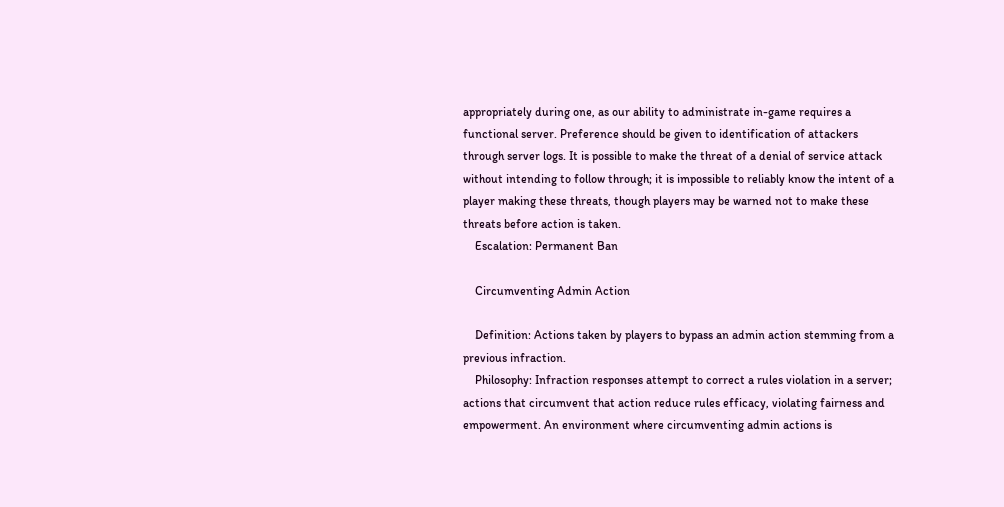appropriately during one, as our ability to administrate in-game requires a functional server. Preference should be given to identification of attackers through server logs. It is possible to make the threat of a denial of service attack without intending to follow through; it is impossible to reliably know the intent of a player making these threats, though players may be warned not to make these threats before action is taken.
    Escalation: Permanent Ban

    Circumventing Admin Action

    Definition: Actions taken by players to bypass an admin action stemming from a previous infraction.
    Philosophy: Infraction responses attempt to correct a rules violation in a server; actions that circumvent that action reduce rules efficacy, violating fairness and empowerment. An environment where circumventing admin actions is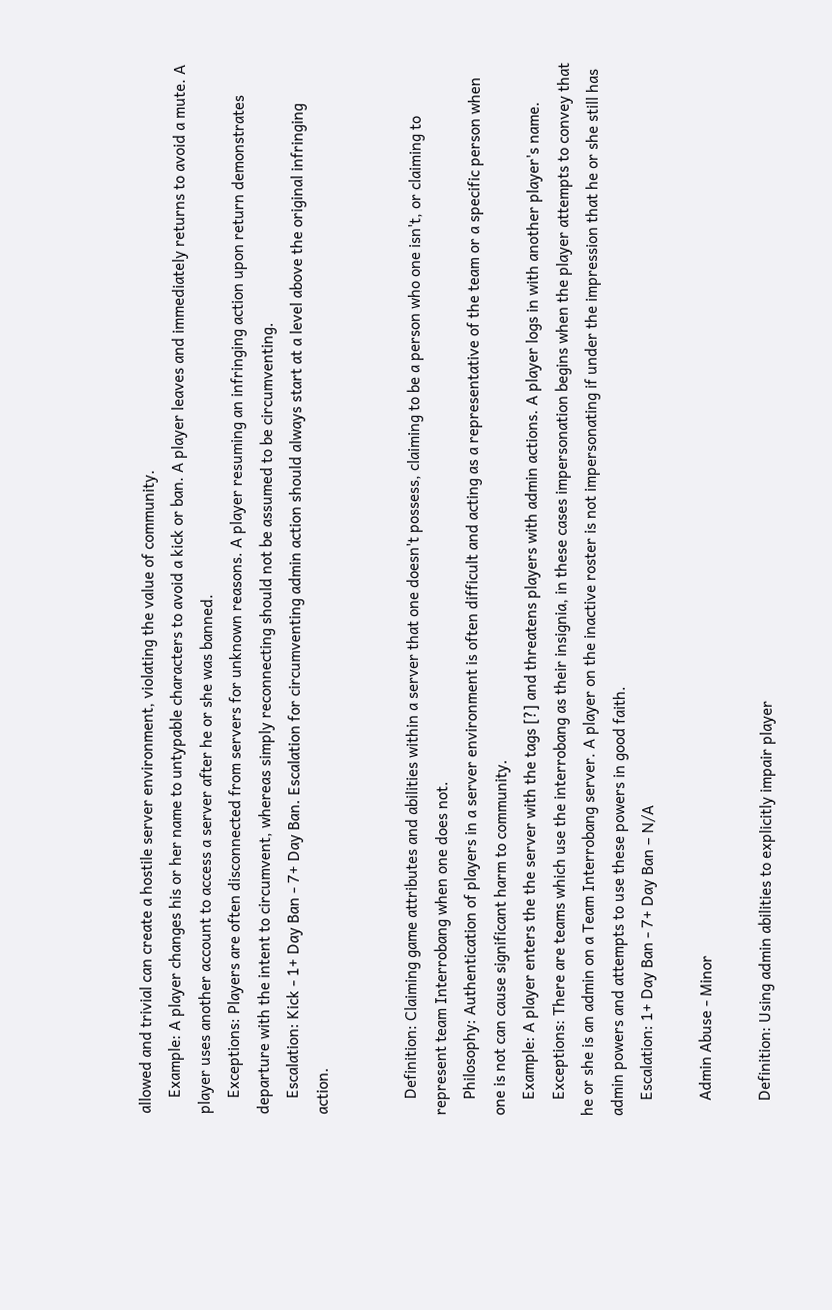allowed and trivial can create a hostile server environment, violating the value of community.
    Example: A player changes his or her name to untypable characters to avoid a kick or ban. A player leaves and immediately returns to avoid a mute. A player uses another account to access a server after he or she was banned.
    Exceptions: Players are often disconnected from servers for unknown reasons. A player resuming an infringing action upon return demonstrates departure with the intent to circumvent, whereas simply reconnecting should not be assumed to be circumventing.
    Escalation: Kick - 1+ Day Ban - 7+ Day Ban. Escalation for circumventing admin action should always start at a level above the original infringing action.


    Definition: Claiming game attributes and abilities within a server that one doesn't possess, claiming to be a person who one isn't, or claiming to represent team Interrobang when one does not.
    Philosophy: Authentication of players in a server environment is often difficult and acting as a representative of the team or a specific person when one is not can cause significant harm to community.
    Example: A player enters the the server with the tags [?] and threatens players with admin actions. A player logs in with another player's name.
    Exceptions: There are teams which use the interrobang as their insignia, in these cases impersonation begins when the player attempts to convey that he or she is an admin on a Team Interrobang server. A player on the inactive roster is not impersonating if under the impression that he or she still has admin powers and attempts to use these powers in good faith.
    Escalation: 1+ Day Ban - 7+ Day Ban – N/A

    Admin Abuse - Minor

    Definition: Using admin abilities to explicitly impair player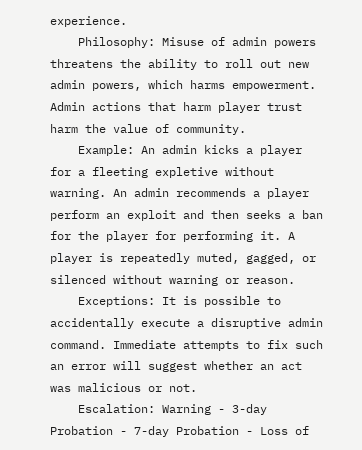experience.
    Philosophy: Misuse of admin powers threatens the ability to roll out new admin powers, which harms empowerment. Admin actions that harm player trust harm the value of community.
    Example: An admin kicks a player for a fleeting expletive without warning. An admin recommends a player perform an exploit and then seeks a ban for the player for performing it. A player is repeatedly muted, gagged, or silenced without warning or reason.
    Exceptions: It is possible to accidentally execute a disruptive admin command. Immediate attempts to fix such an error will suggest whether an act was malicious or not.
    Escalation: Warning - 3-day Probation - 7-day Probation - Loss of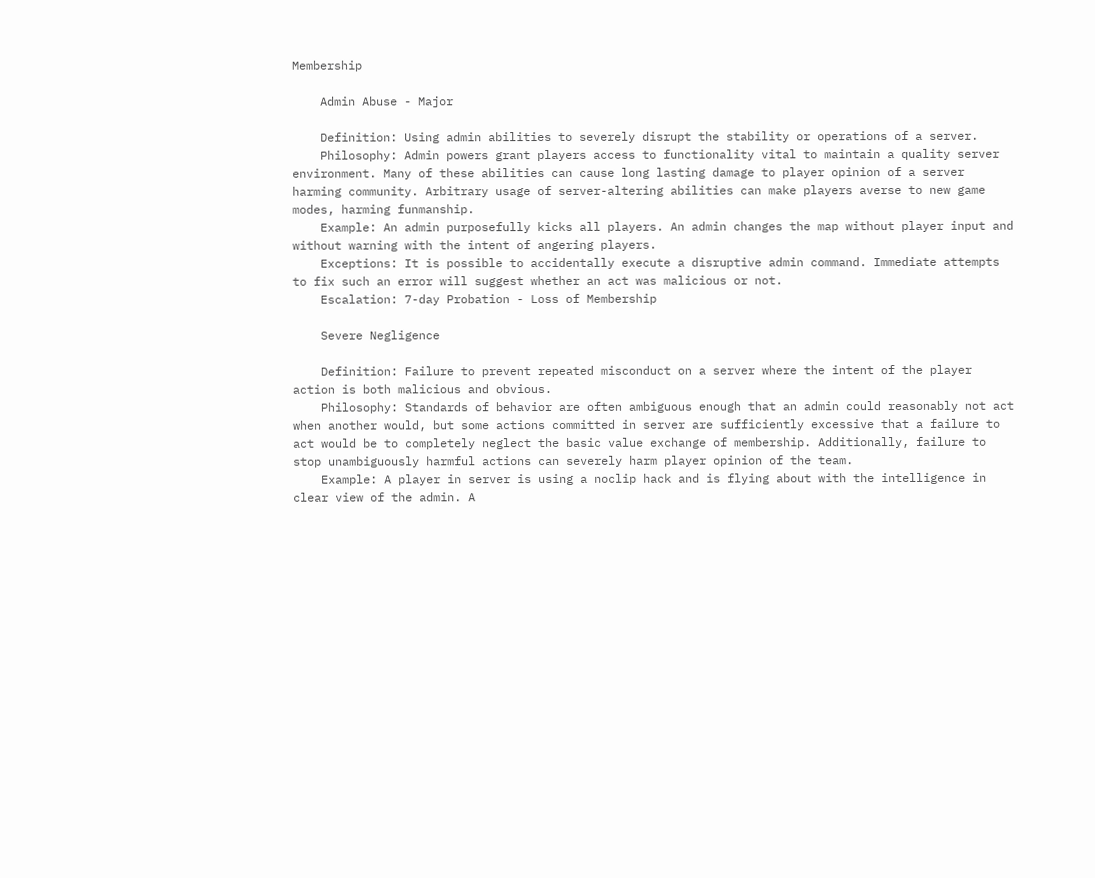Membership

    Admin Abuse - Major

    Definition: Using admin abilities to severely disrupt the stability or operations of a server.
    Philosophy: Admin powers grant players access to functionality vital to maintain a quality server environment. Many of these abilities can cause long lasting damage to player opinion of a server harming community. Arbitrary usage of server-altering abilities can make players averse to new game modes, harming funmanship.
    Example: An admin purposefully kicks all players. An admin changes the map without player input and without warning with the intent of angering players.
    Exceptions: It is possible to accidentally execute a disruptive admin command. Immediate attempts to fix such an error will suggest whether an act was malicious or not.
    Escalation: 7-day Probation - Loss of Membership

    Severe Negligence

    Definition: Failure to prevent repeated misconduct on a server where the intent of the player action is both malicious and obvious.
    Philosophy: Standards of behavior are often ambiguous enough that an admin could reasonably not act when another would, but some actions committed in server are sufficiently excessive that a failure to act would be to completely neglect the basic value exchange of membership. Additionally, failure to stop unambiguously harmful actions can severely harm player opinion of the team.
    Example: A player in server is using a noclip hack and is flying about with the intelligence in clear view of the admin. A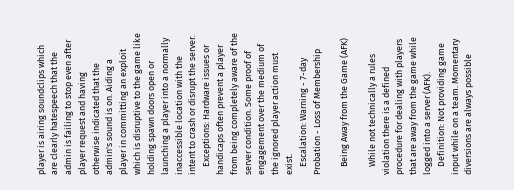player is airing soundclips which are clearly hatespeech that the admin is failing to stop even after player request and having otherwise indicated that the admin's sound is on. Aiding a player in committing an exploit which is disruptive to the game like holding spawn doors open or launching a player into a normally inaccessible location with the intent to crash or disrupt the server.
    Exceptions: Hardware issues or handicaps often prevent a player from being completely aware of the server condition. Some proof of engagement over the medium of the ignored player action must exist.
    Escalation: Warning - 7-day Probation - Loss of Membership

    Being Away from the Game (AFK)

    While not technically a rules violation there is a defined procedure for dealing with players that are away from the game while logged into a server (AFK).
    Definition: Not providing game input while on a team. Momentary diversions are always possible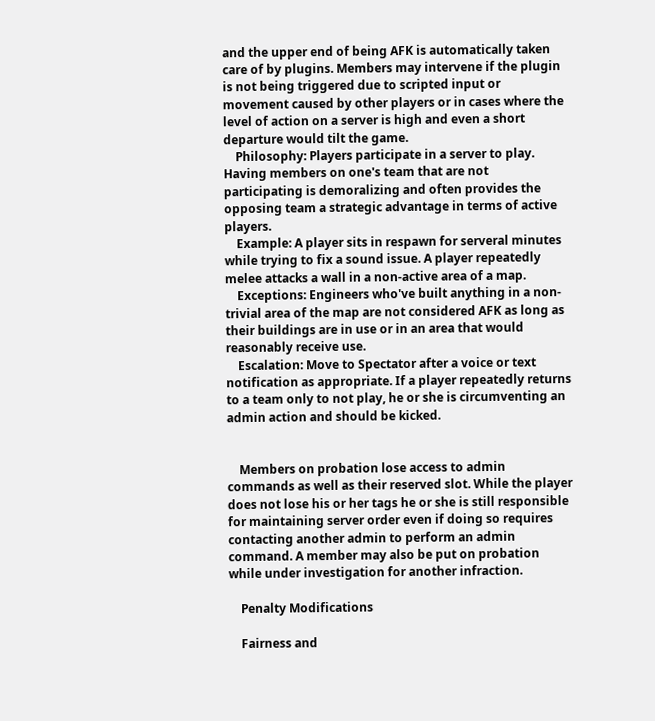and the upper end of being AFK is automatically taken care of by plugins. Members may intervene if the plugin is not being triggered due to scripted input or movement caused by other players or in cases where the level of action on a server is high and even a short departure would tilt the game.
    Philosophy: Players participate in a server to play. Having members on one's team that are not participating is demoralizing and often provides the opposing team a strategic advantage in terms of active players.
    Example: A player sits in respawn for serveral minutes while trying to fix a sound issue. A player repeatedly melee attacks a wall in a non-active area of a map.
    Exceptions: Engineers who've built anything in a non-trivial area of the map are not considered AFK as long as their buildings are in use or in an area that would reasonably receive use.
    Escalation: Move to Spectator after a voice or text notification as appropriate. If a player repeatedly returns to a team only to not play, he or she is circumventing an admin action and should be kicked.


    Members on probation lose access to admin commands as well as their reserved slot. While the player does not lose his or her tags he or she is still responsible for maintaining server order even if doing so requires contacting another admin to perform an admin command. A member may also be put on probation while under investigation for another infraction.

    Penalty Modifications

    Fairness and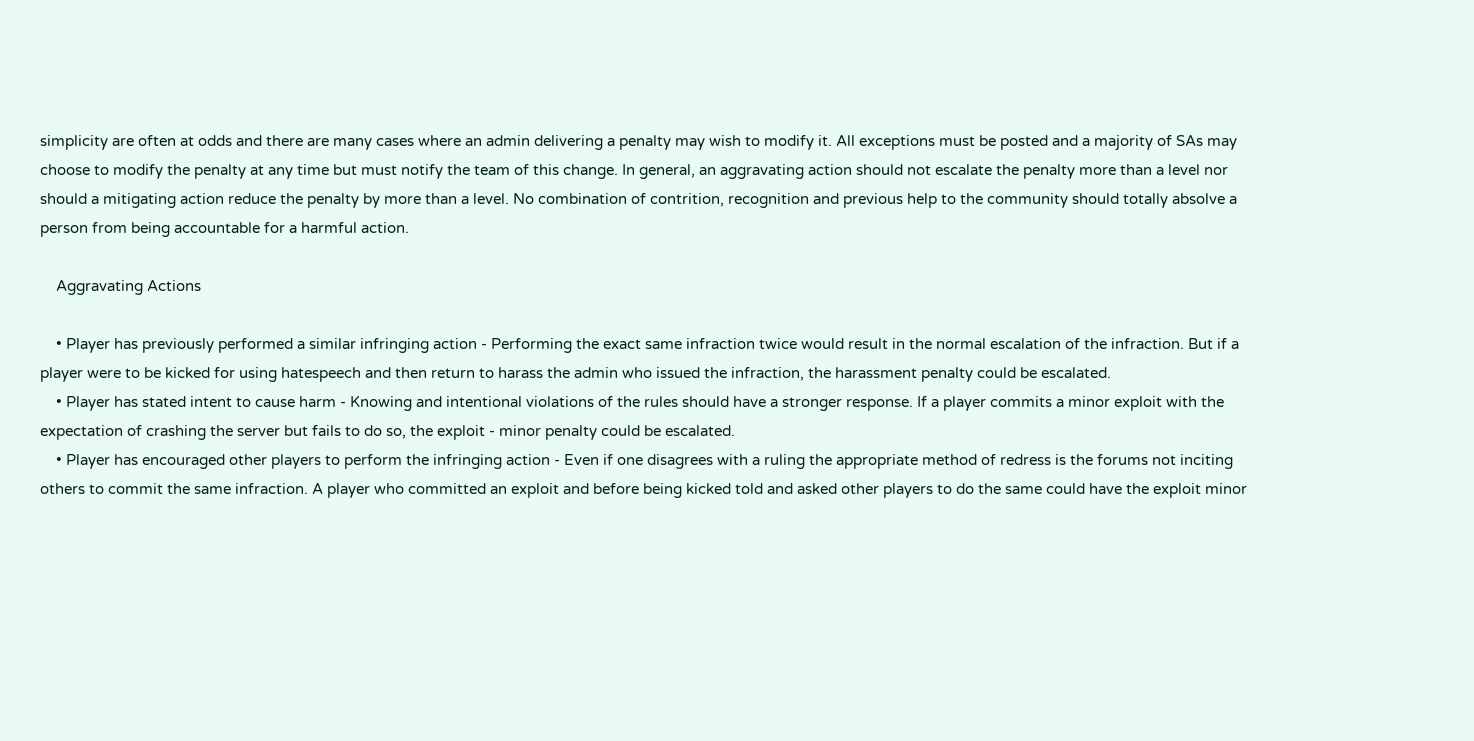simplicity are often at odds and there are many cases where an admin delivering a penalty may wish to modify it. All exceptions must be posted and a majority of SAs may choose to modify the penalty at any time but must notify the team of this change. In general, an aggravating action should not escalate the penalty more than a level nor should a mitigating action reduce the penalty by more than a level. No combination of contrition, recognition and previous help to the community should totally absolve a person from being accountable for a harmful action.

    Aggravating Actions

    • Player has previously performed a similar infringing action - Performing the exact same infraction twice would result in the normal escalation of the infraction. But if a player were to be kicked for using hatespeech and then return to harass the admin who issued the infraction, the harassment penalty could be escalated.
    • Player has stated intent to cause harm - Knowing and intentional violations of the rules should have a stronger response. If a player commits a minor exploit with the expectation of crashing the server but fails to do so, the exploit - minor penalty could be escalated.
    • Player has encouraged other players to perform the infringing action - Even if one disagrees with a ruling the appropriate method of redress is the forums not inciting others to commit the same infraction. A player who committed an exploit and before being kicked told and asked other players to do the same could have the exploit minor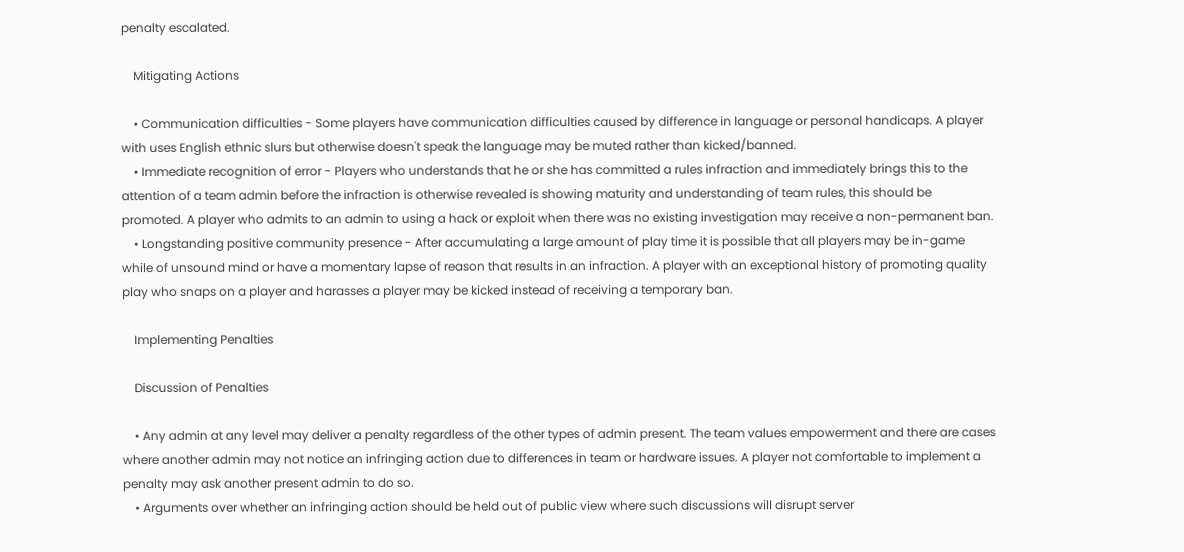penalty escalated.

    Mitigating Actions

    • Communication difficulties - Some players have communication difficulties caused by difference in language or personal handicaps. A player with uses English ethnic slurs but otherwise doesn't speak the language may be muted rather than kicked/banned.
    • Immediate recognition of error - Players who understands that he or she has committed a rules infraction and immediately brings this to the attention of a team admin before the infraction is otherwise revealed is showing maturity and understanding of team rules, this should be promoted. A player who admits to an admin to using a hack or exploit when there was no existing investigation may receive a non-permanent ban.
    • Longstanding positive community presence - After accumulating a large amount of play time it is possible that all players may be in-game while of unsound mind or have a momentary lapse of reason that results in an infraction. A player with an exceptional history of promoting quality play who snaps on a player and harasses a player may be kicked instead of receiving a temporary ban.

    Implementing Penalties

    Discussion of Penalties

    • Any admin at any level may deliver a penalty regardless of the other types of admin present. The team values empowerment and there are cases where another admin may not notice an infringing action due to differences in team or hardware issues. A player not comfortable to implement a penalty may ask another present admin to do so.
    • Arguments over whether an infringing action should be held out of public view where such discussions will disrupt server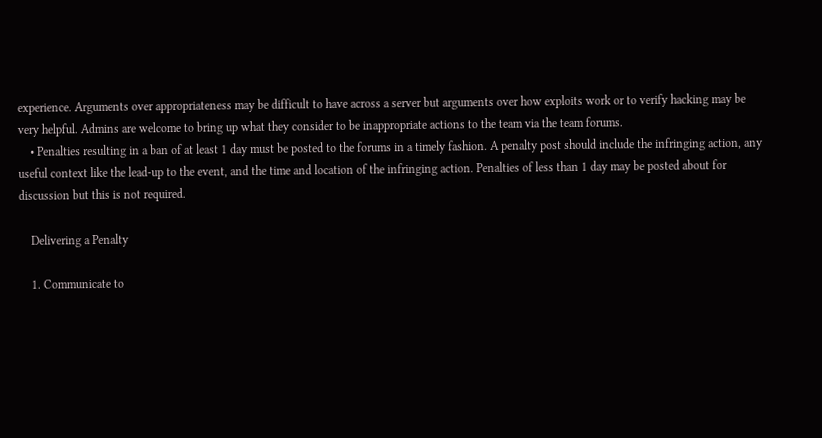experience. Arguments over appropriateness may be difficult to have across a server but arguments over how exploits work or to verify hacking may be very helpful. Admins are welcome to bring up what they consider to be inappropriate actions to the team via the team forums.
    • Penalties resulting in a ban of at least 1 day must be posted to the forums in a timely fashion. A penalty post should include the infringing action, any useful context like the lead-up to the event, and the time and location of the infringing action. Penalties of less than 1 day may be posted about for discussion but this is not required.

    Delivering a Penalty

    1. Communicate to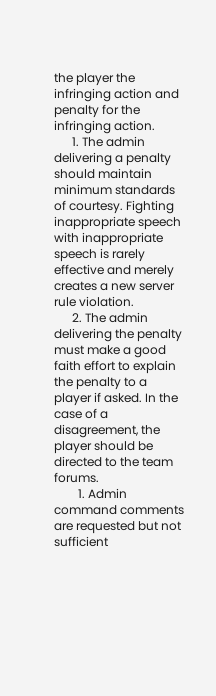the player the infringing action and penalty for the infringing action.
      1. The admin delivering a penalty should maintain minimum standards of courtesy. Fighting inappropriate speech with inappropriate speech is rarely effective and merely creates a new server rule violation.
      2. The admin delivering the penalty must make a good faith effort to explain the penalty to a player if asked. In the case of a disagreement, the player should be directed to the team forums.
        1. Admin command comments are requested but not sufficient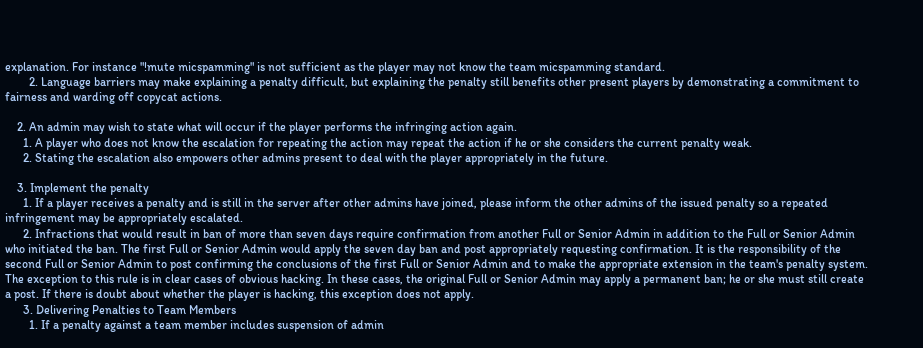explanation. For instance "!mute micspamming" is not sufficient as the player may not know the team micspamming standard.
        2. Language barriers may make explaining a penalty difficult, but explaining the penalty still benefits other present players by demonstrating a commitment to fairness and warding off copycat actions.

    2. An admin may wish to state what will occur if the player performs the infringing action again.
      1. A player who does not know the escalation for repeating the action may repeat the action if he or she considers the current penalty weak.
      2. Stating the escalation also empowers other admins present to deal with the player appropriately in the future.

    3. Implement the penalty
      1. If a player receives a penalty and is still in the server after other admins have joined, please inform the other admins of the issued penalty so a repeated infringement may be appropriately escalated.
      2. Infractions that would result in ban of more than seven days require confirmation from another Full or Senior Admin in addition to the Full or Senior Admin who initiated the ban. The first Full or Senior Admin would apply the seven day ban and post appropriately requesting confirmation. It is the responsibility of the second Full or Senior Admin to post confirming the conclusions of the first Full or Senior Admin and to make the appropriate extension in the team's penalty system. The exception to this rule is in clear cases of obvious hacking. In these cases, the original Full or Senior Admin may apply a permanent ban; he or she must still create a post. If there is doubt about whether the player is hacking, this exception does not apply.
      3. Delivering Penalties to Team Members
        1. If a penalty against a team member includes suspension of admin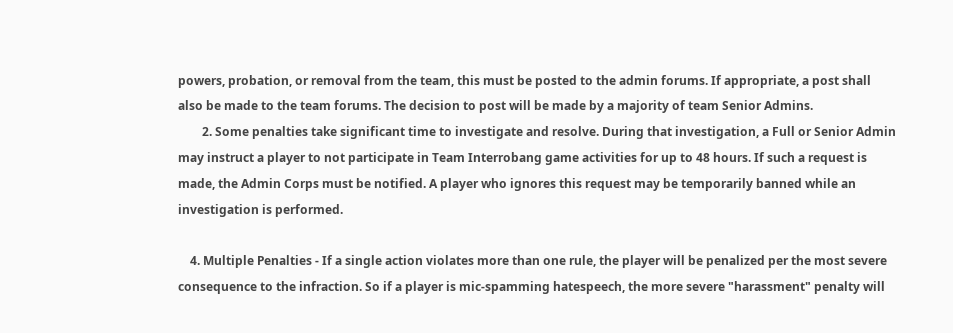powers, probation, or removal from the team, this must be posted to the admin forums. If appropriate, a post shall also be made to the team forums. The decision to post will be made by a majority of team Senior Admins.
        2. Some penalties take significant time to investigate and resolve. During that investigation, a Full or Senior Admin may instruct a player to not participate in Team Interrobang game activities for up to 48 hours. If such a request is made, the Admin Corps must be notified. A player who ignores this request may be temporarily banned while an investigation is performed.

    4. Multiple Penalties - If a single action violates more than one rule, the player will be penalized per the most severe consequence to the infraction. So if a player is mic-spamming hatespeech, the more severe "harassment" penalty will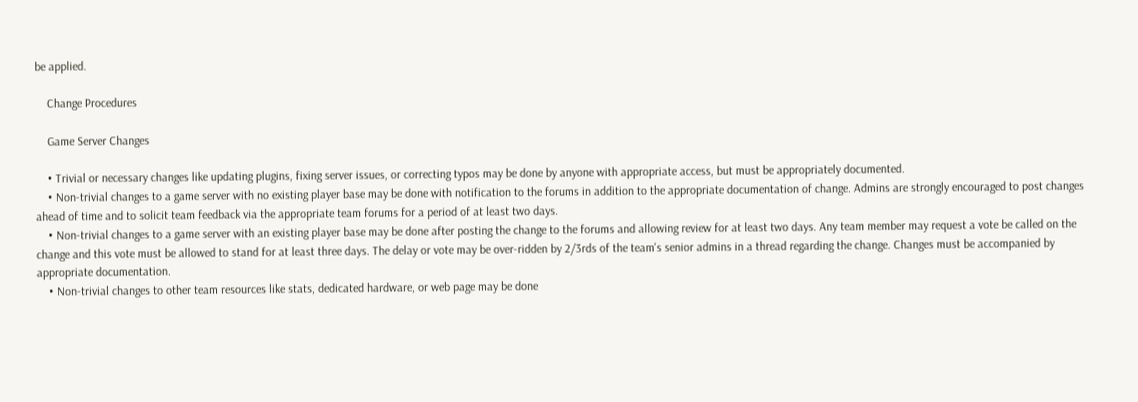be applied.

    Change Procedures

    Game Server Changes

    • Trivial or necessary changes like updating plugins, fixing server issues, or correcting typos may be done by anyone with appropriate access, but must be appropriately documented.
    • Non-trivial changes to a game server with no existing player base may be done with notification to the forums in addition to the appropriate documentation of change. Admins are strongly encouraged to post changes ahead of time and to solicit team feedback via the appropriate team forums for a period of at least two days.
    • Non-trivial changes to a game server with an existing player base may be done after posting the change to the forums and allowing review for at least two days. Any team member may request a vote be called on the change and this vote must be allowed to stand for at least three days. The delay or vote may be over-ridden by 2/3rds of the team's senior admins in a thread regarding the change. Changes must be accompanied by appropriate documentation.
    • Non-trivial changes to other team resources like stats, dedicated hardware, or web page may be done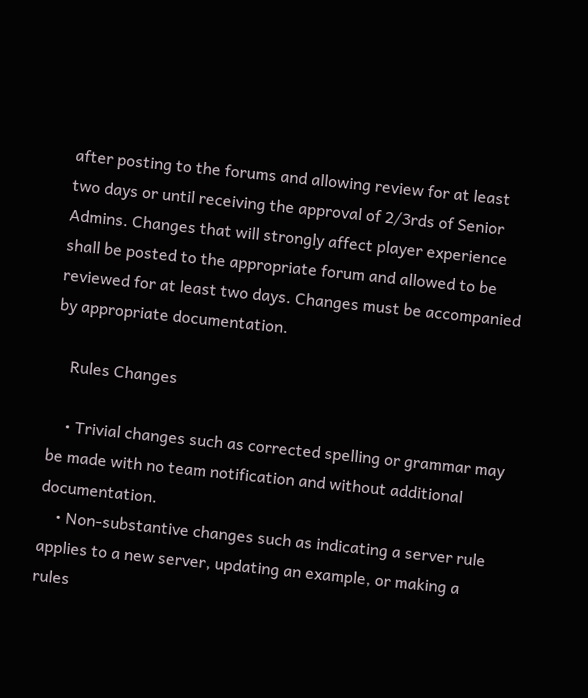after posting to the forums and allowing review for at least two days or until receiving the approval of 2/3rds of Senior Admins. Changes that will strongly affect player experience shall be posted to the appropriate forum and allowed to be reviewed for at least two days. Changes must be accompanied by appropriate documentation.

    Rules Changes

    • Trivial changes such as corrected spelling or grammar may be made with no team notification and without additional documentation.
    • Non-substantive changes such as indicating a server rule applies to a new server, updating an example, or making a rules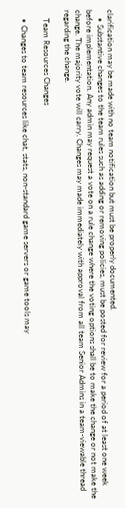clarification may be made with no team notification but must be properly documented.
    • Substantive changes to the team rules such as adding or removing policies, must be posted for review for a period of at least one week before implementation. Any admin may request a vote on a rule change where the voting options shall be to make the change or not make the change. The majority vote will carry. Changes may made immediately with approval from all team Senior Admins in a team-viewable thread regarding the change.

    Team Resources Changes

    • Changes to team resources like chat, stats, non-standard game servers or game tools may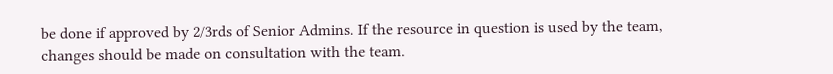be done if approved by 2/3rds of Senior Admins. If the resource in question is used by the team, changes should be made on consultation with the team.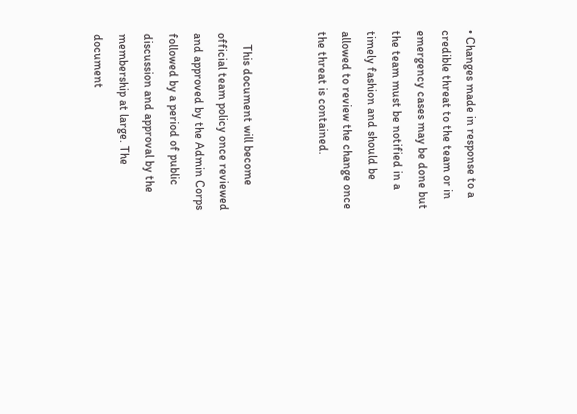• Changes made in response to a credible threat to the team or in emergency cases may be done but the team must be notified in a timely fashion and should be allowed to review the change once the threat is contained.


    This document will become official team policy once reviewed and approved by the Admin Corps followed by a period of public discussion and approval by the membership at large. The document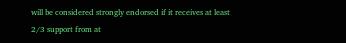will be considered strongly endorsed if it receives at least 2/3 support from at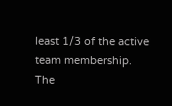least 1/3 of the active team membership. The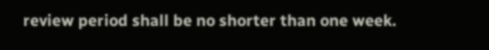review period shall be no shorter than one week.